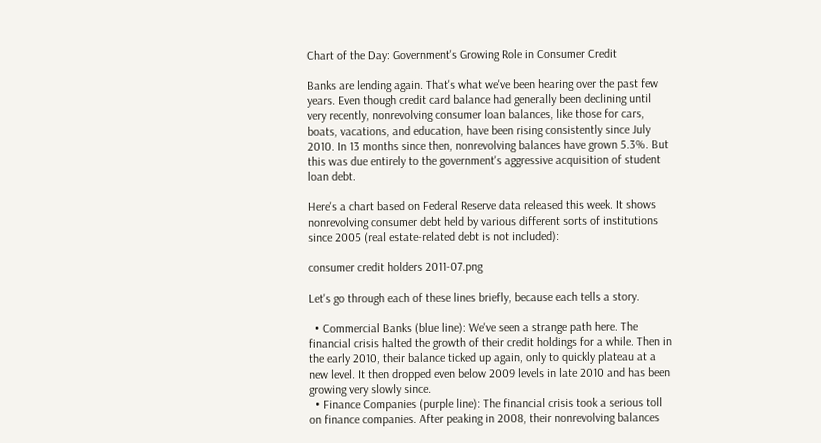Chart of the Day: Government's Growing Role in Consumer Credit

Banks are lending again. That's what we've been hearing over the past few years. Even though credit card balance had generally been declining until very recently, nonrevolving consumer loan balances, like those for cars, boats, vacations, and education, have been rising consistently since July 2010. In 13 months since then, nonrevolving balances have grown 5.3%. But this was due entirely to the government's aggressive acquisition of student loan debt.

Here's a chart based on Federal Reserve data released this week. It shows nonrevolving consumer debt held by various different sorts of institutions since 2005 (real estate-related debt is not included):

consumer credit holders 2011-07.png

Let's go through each of these lines briefly, because each tells a story.

  • Commercial Banks (blue line): We've seen a strange path here. The financial crisis halted the growth of their credit holdings for a while. Then in the early 2010, their balance ticked up again, only to quickly plateau at a new level. It then dropped even below 2009 levels in late 2010 and has been growing very slowly since.
  • Finance Companies (purple line): The financial crisis took a serious toll on finance companies. After peaking in 2008, their nonrevolving balances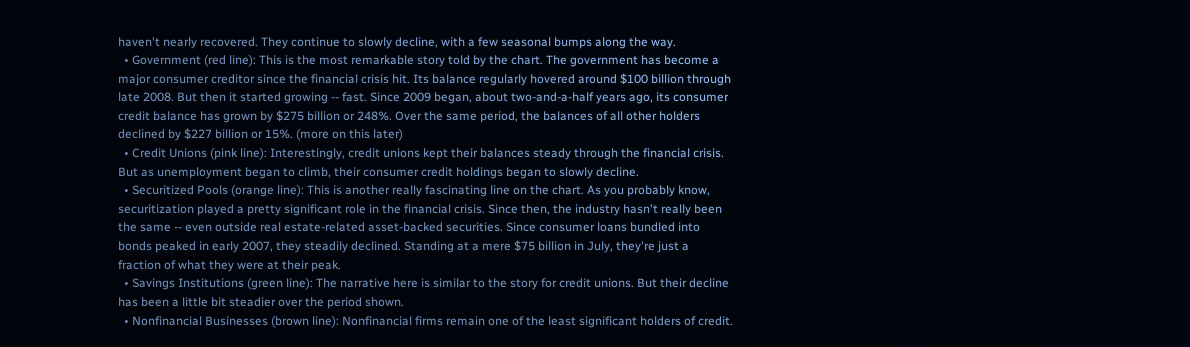haven't nearly recovered. They continue to slowly decline, with a few seasonal bumps along the way.
  • Government (red line): This is the most remarkable story told by the chart. The government has become a major consumer creditor since the financial crisis hit. Its balance regularly hovered around $100 billion through late 2008. But then it started growing -- fast. Since 2009 began, about two-and-a-half years ago, its consumer credit balance has grown by $275 billion or 248%. Over the same period, the balances of all other holders declined by $227 billion or 15%. (more on this later)
  • Credit Unions (pink line): Interestingly, credit unions kept their balances steady through the financial crisis. But as unemployment began to climb, their consumer credit holdings began to slowly decline.
  • Securitized Pools (orange line): This is another really fascinating line on the chart. As you probably know, securitization played a pretty significant role in the financial crisis. Since then, the industry hasn't really been the same -- even outside real estate-related asset-backed securities. Since consumer loans bundled into bonds peaked in early 2007, they steadily declined. Standing at a mere $75 billion in July, they're just a fraction of what they were at their peak.
  • Savings Institutions (green line): The narrative here is similar to the story for credit unions. But their decline has been a little bit steadier over the period shown.
  • Nonfinancial Businesses (brown line): Nonfinancial firms remain one of the least significant holders of credit.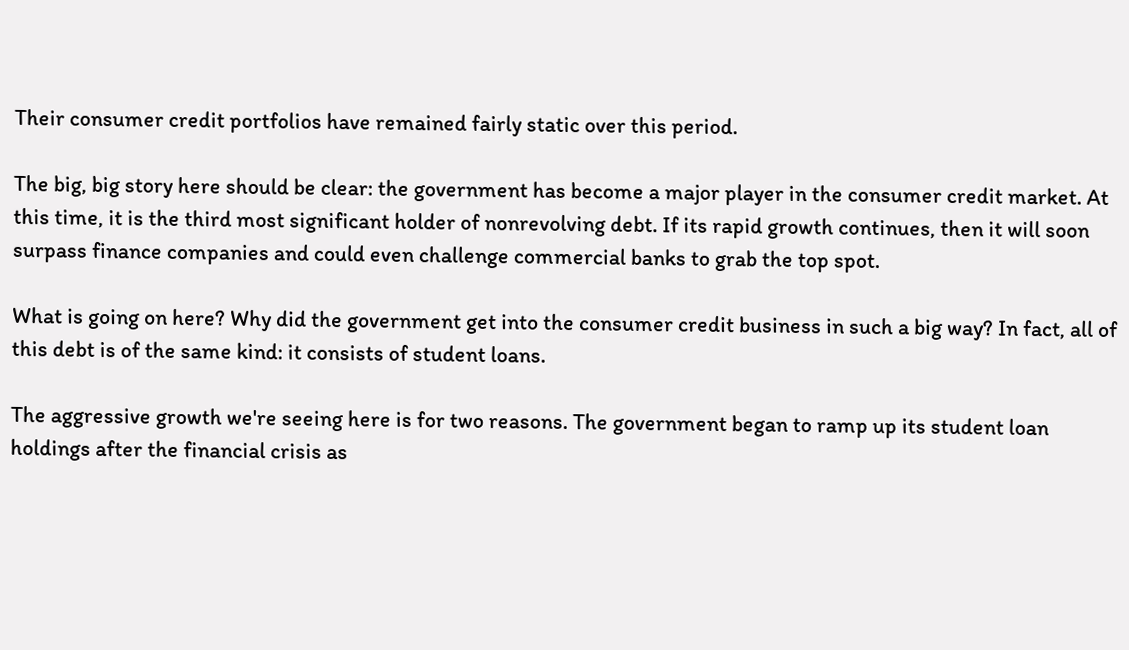Their consumer credit portfolios have remained fairly static over this period.

The big, big story here should be clear: the government has become a major player in the consumer credit market. At this time, it is the third most significant holder of nonrevolving debt. If its rapid growth continues, then it will soon surpass finance companies and could even challenge commercial banks to grab the top spot.

What is going on here? Why did the government get into the consumer credit business in such a big way? In fact, all of this debt is of the same kind: it consists of student loans.

The aggressive growth we're seeing here is for two reasons. The government began to ramp up its student loan holdings after the financial crisis as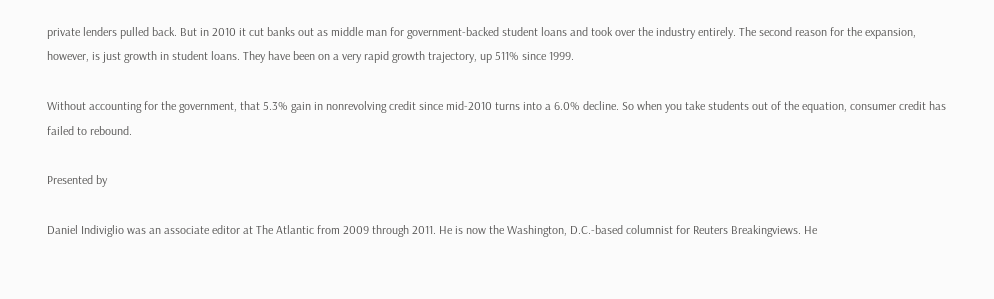private lenders pulled back. But in 2010 it cut banks out as middle man for government-backed student loans and took over the industry entirely. The second reason for the expansion, however, is just growth in student loans. They have been on a very rapid growth trajectory, up 511% since 1999.

Without accounting for the government, that 5.3% gain in nonrevolving credit since mid-2010 turns into a 6.0% decline. So when you take students out of the equation, consumer credit has failed to rebound.

Presented by

Daniel Indiviglio was an associate editor at The Atlantic from 2009 through 2011. He is now the Washington, D.C.-based columnist for Reuters Breakingviews. He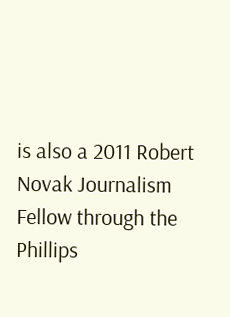is also a 2011 Robert Novak Journalism Fellow through the Phillips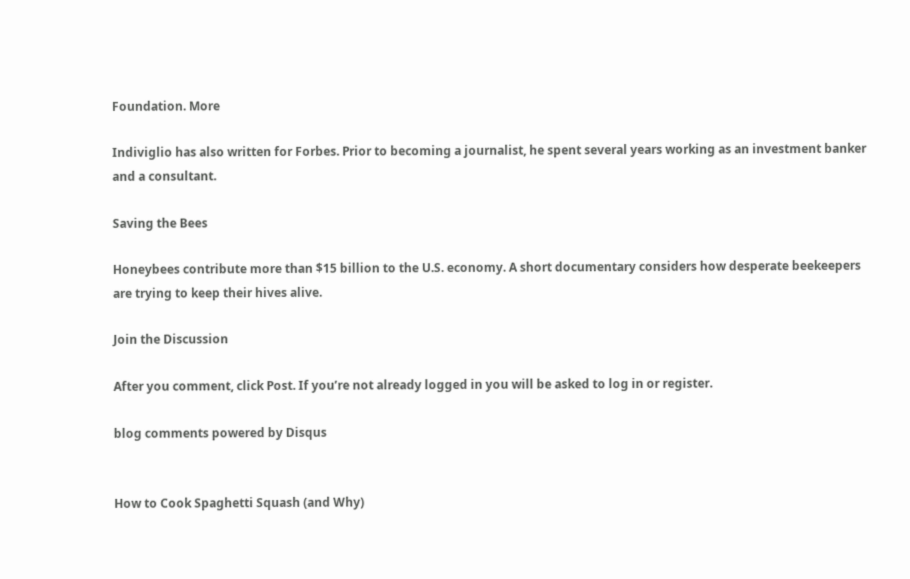Foundation. More

Indiviglio has also written for Forbes. Prior to becoming a journalist, he spent several years working as an investment banker and a consultant.

Saving the Bees

Honeybees contribute more than $15 billion to the U.S. economy. A short documentary considers how desperate beekeepers are trying to keep their hives alive.

Join the Discussion

After you comment, click Post. If you’re not already logged in you will be asked to log in or register.

blog comments powered by Disqus


How to Cook Spaghetti Squash (and Why)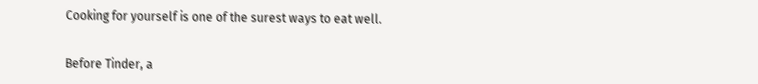Cooking for yourself is one of the surest ways to eat well.


Before Tinder, a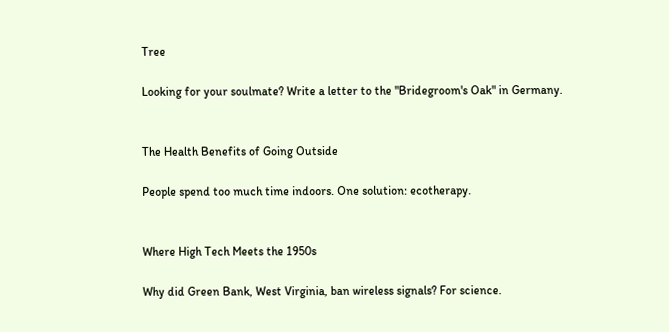Tree

Looking for your soulmate? Write a letter to the "Bridegroom's Oak" in Germany.


The Health Benefits of Going Outside

People spend too much time indoors. One solution: ecotherapy.


Where High Tech Meets the 1950s

Why did Green Bank, West Virginia, ban wireless signals? For science.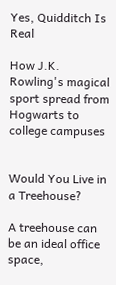Yes, Quidditch Is Real

How J.K. Rowling's magical sport spread from Hogwarts to college campuses


Would You Live in a Treehouse?

A treehouse can be an ideal office space,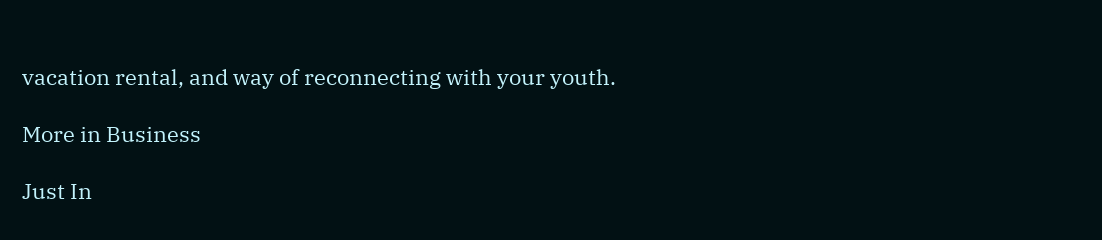vacation rental, and way of reconnecting with your youth.

More in Business

Just In